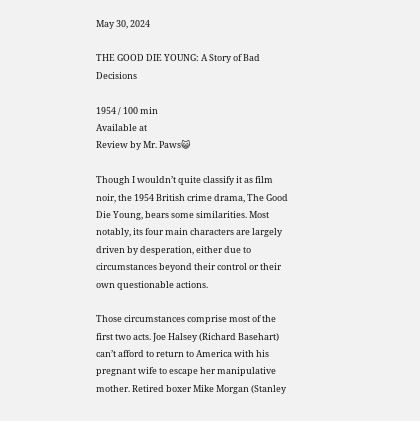May 30, 2024

THE GOOD DIE YOUNG: A Story of Bad Decisions

1954 / 100 min
Available at
Review by Mr. Paws😺

Though I wouldn’t quite classify it as film noir, the 1954 British crime drama, The Good Die Young, bears some similarities. Most notably, its four main characters are largely driven by desperation, either due to circumstances beyond their control or their own questionable actions.

Those circumstances comprise most of the first two acts. Joe Halsey (Richard Basehart) can’t afford to return to America with his pregnant wife to escape her manipulative mother. Retired boxer Mike Morgan (Stanley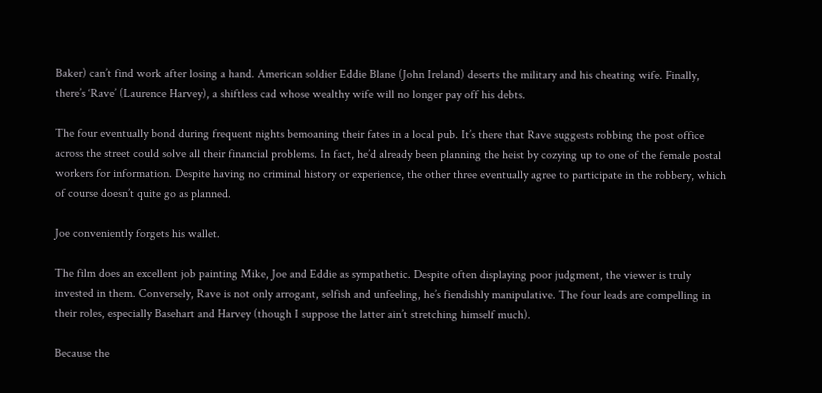Baker) can’t find work after losing a hand. American soldier Eddie Blane (John Ireland) deserts the military and his cheating wife. Finally, there’s ‘Rave’ (Laurence Harvey), a shiftless cad whose wealthy wife will no longer pay off his debts.

The four eventually bond during frequent nights bemoaning their fates in a local pub. It’s there that Rave suggests robbing the post office across the street could solve all their financial problems. In fact, he’d already been planning the heist by cozying up to one of the female postal workers for information. Despite having no criminal history or experience, the other three eventually agree to participate in the robbery, which of course doesn’t quite go as planned.

Joe conveniently forgets his wallet.

The film does an excellent job painting Mike, Joe and Eddie as sympathetic. Despite often displaying poor judgment, the viewer is truly invested in them. Conversely, Rave is not only arrogant, selfish and unfeeling, he’s fiendishly manipulative. The four leads are compelling in their roles, especially Basehart and Harvey (though I suppose the latter ain’t stretching himself much).

Because the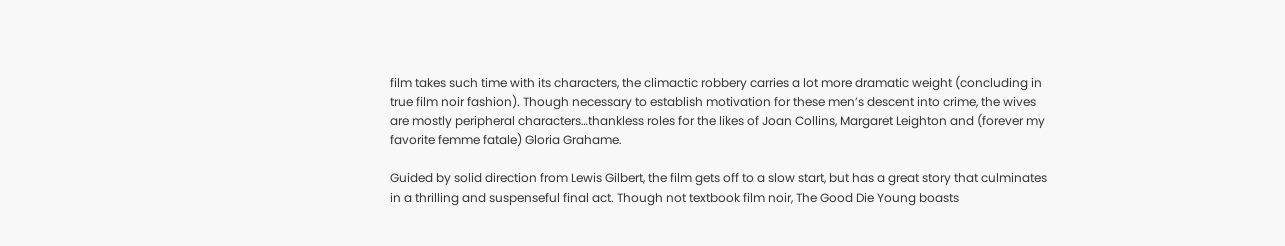film takes such time with its characters, the climactic robbery carries a lot more dramatic weight (concluding in true film noir fashion). Though necessary to establish motivation for these men’s descent into crime, the wives are mostly peripheral characters…thankless roles for the likes of Joan Collins, Margaret Leighton and (forever my favorite femme fatale) Gloria Grahame.

Guided by solid direction from Lewis Gilbert, the film gets off to a slow start, but has a great story that culminates in a thrilling and suspenseful final act. Though not textbook film noir, The Good Die Young boasts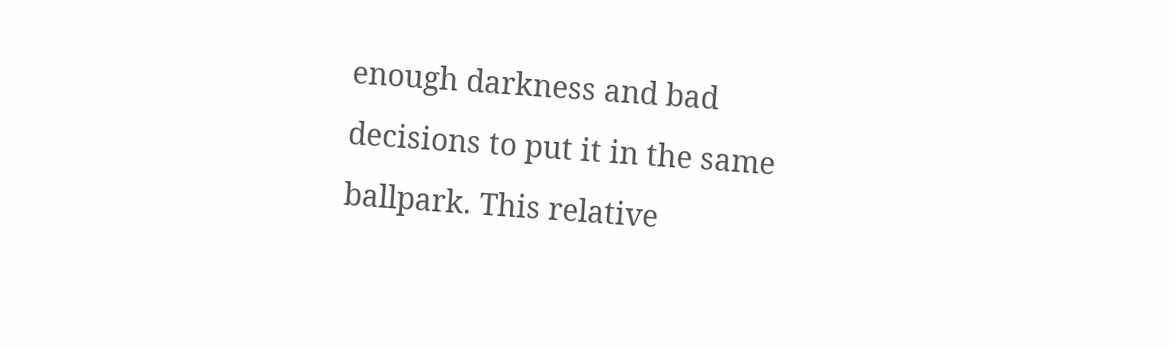enough darkness and bad decisions to put it in the same ballpark. This relative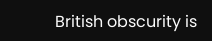British obscurity is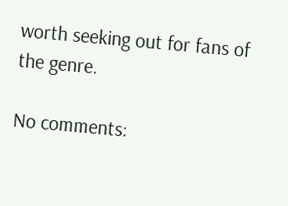worth seeking out for fans of the genre.

No comments: